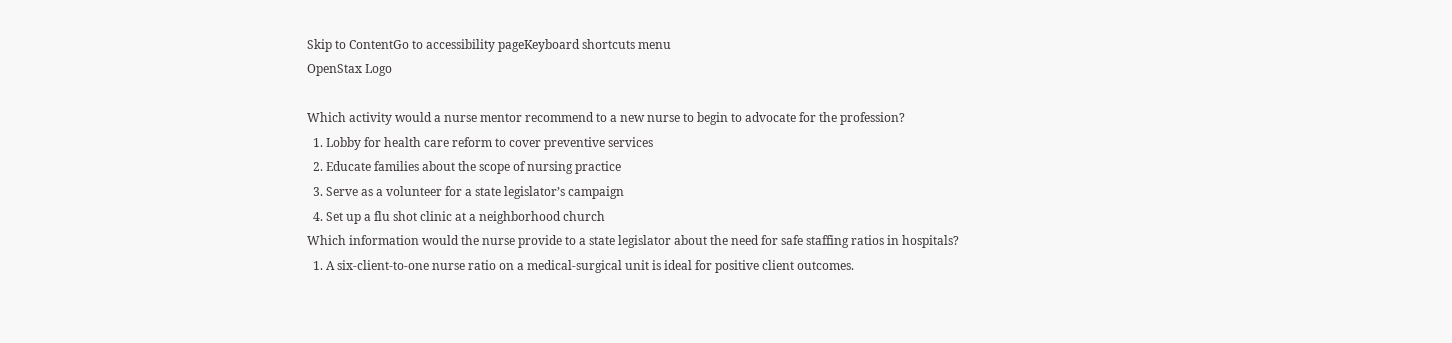Skip to ContentGo to accessibility pageKeyboard shortcuts menu
OpenStax Logo

Which activity would a nurse mentor recommend to a new nurse to begin to advocate for the profession?
  1. Lobby for health care reform to cover preventive services
  2. Educate families about the scope of nursing practice
  3. Serve as a volunteer for a state legislator’s campaign
  4. Set up a flu shot clinic at a neighborhood church
Which information would the nurse provide to a state legislator about the need for safe staffing ratios in hospitals?
  1. A six-client-to-one nurse ratio on a medical-surgical unit is ideal for positive client outcomes.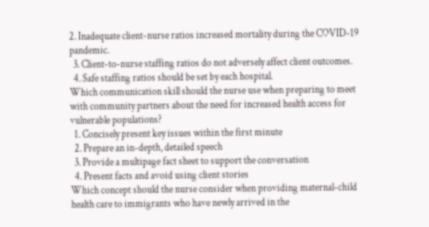2. Inadequate client-nurse ratios increased mortality during the COVID-19 pandemic.
  3. Client-to-nurse staffing ratios do not adversely affect client outcomes.
  4. Safe staffing ratios should be set by each hospital.
Which communication skill should the nurse use when preparing to meet with community partners about the need for increased health access for vulnerable populations?
  1. Concisely present key issues within the first minute
  2. Prepare an in-depth, detailed speech
  3. Provide a multipage fact sheet to support the conversation
  4. Present facts and avoid using client stories
Which concept should the nurse consider when providing maternal-child health care to immigrants who have newly arrived in the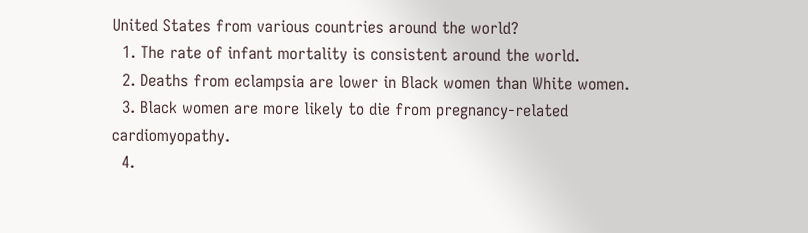United States from various countries around the world?
  1. The rate of infant mortality is consistent around the world.
  2. Deaths from eclampsia are lower in Black women than White women.
  3. Black women are more likely to die from pregnancy-related cardiomyopathy.
  4.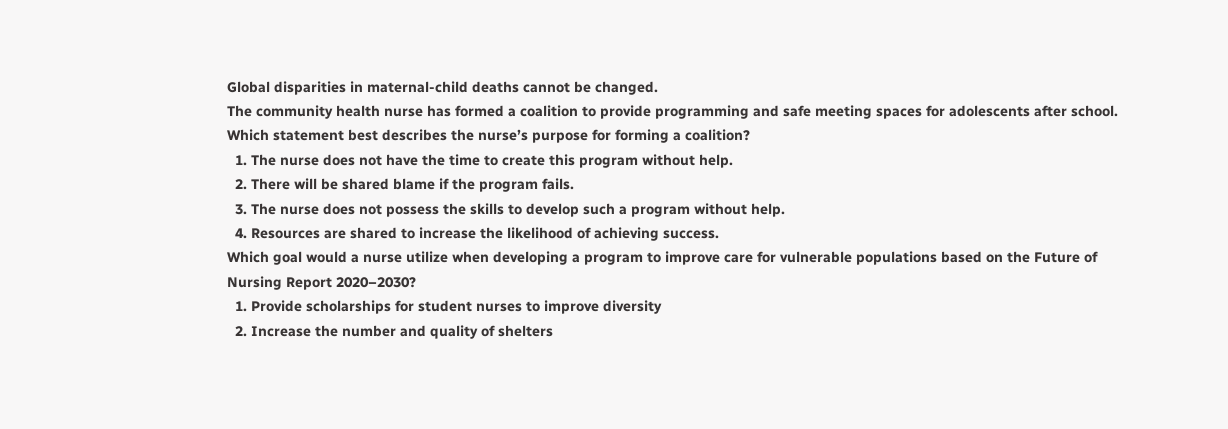Global disparities in maternal-child deaths cannot be changed.
The community health nurse has formed a coalition to provide programming and safe meeting spaces for adolescents after school. Which statement best describes the nurse’s purpose for forming a coalition?
  1. The nurse does not have the time to create this program without help.
  2. There will be shared blame if the program fails.
  3. The nurse does not possess the skills to develop such a program without help.
  4. Resources are shared to increase the likelihood of achieving success.
Which goal would a nurse utilize when developing a program to improve care for vulnerable populations based on the Future of Nursing Report 2020–2030?
  1. Provide scholarships for student nurses to improve diversity
  2. Increase the number and quality of shelters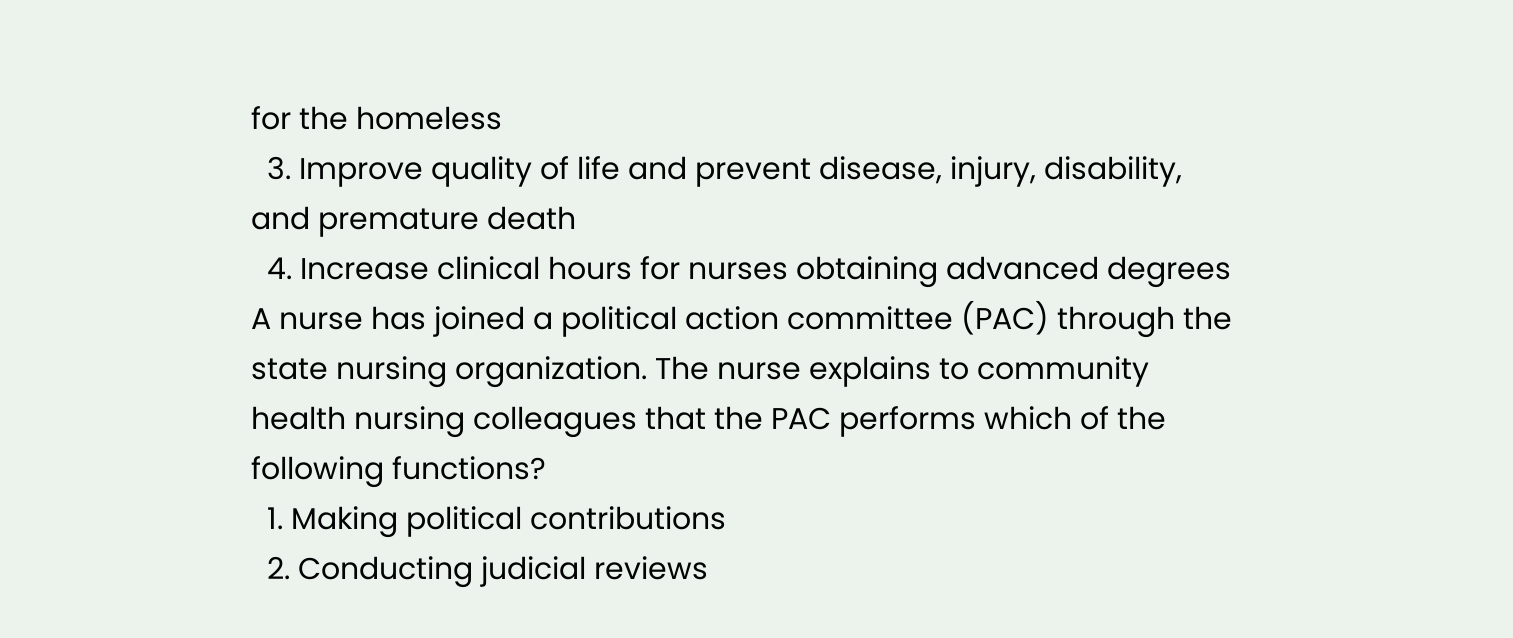for the homeless
  3. Improve quality of life and prevent disease, injury, disability, and premature death
  4. Increase clinical hours for nurses obtaining advanced degrees
A nurse has joined a political action committee (PAC) through the state nursing organization. The nurse explains to community health nursing colleagues that the PAC performs which of the following functions?
  1. Making political contributions
  2. Conducting judicial reviews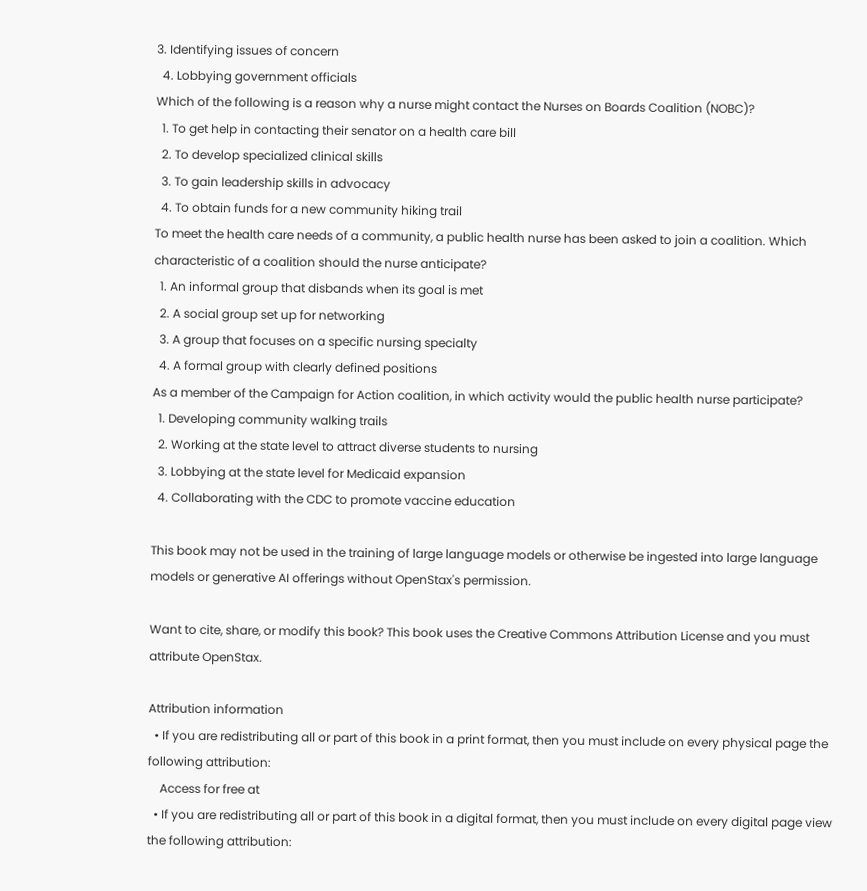3. Identifying issues of concern
  4. Lobbying government officials
Which of the following is a reason why a nurse might contact the Nurses on Boards Coalition (NOBC)?
  1. To get help in contacting their senator on a health care bill
  2. To develop specialized clinical skills
  3. To gain leadership skills in advocacy
  4. To obtain funds for a new community hiking trail
To meet the health care needs of a community, a public health nurse has been asked to join a coalition. Which characteristic of a coalition should the nurse anticipate?
  1. An informal group that disbands when its goal is met
  2. A social group set up for networking
  3. A group that focuses on a specific nursing specialty
  4. A formal group with clearly defined positions
As a member of the Campaign for Action coalition, in which activity would the public health nurse participate?
  1. Developing community walking trails
  2. Working at the state level to attract diverse students to nursing
  3. Lobbying at the state level for Medicaid expansion
  4. Collaborating with the CDC to promote vaccine education

This book may not be used in the training of large language models or otherwise be ingested into large language models or generative AI offerings without OpenStax's permission.

Want to cite, share, or modify this book? This book uses the Creative Commons Attribution License and you must attribute OpenStax.

Attribution information
  • If you are redistributing all or part of this book in a print format, then you must include on every physical page the following attribution:
    Access for free at
  • If you are redistributing all or part of this book in a digital format, then you must include on every digital page view the following attribution: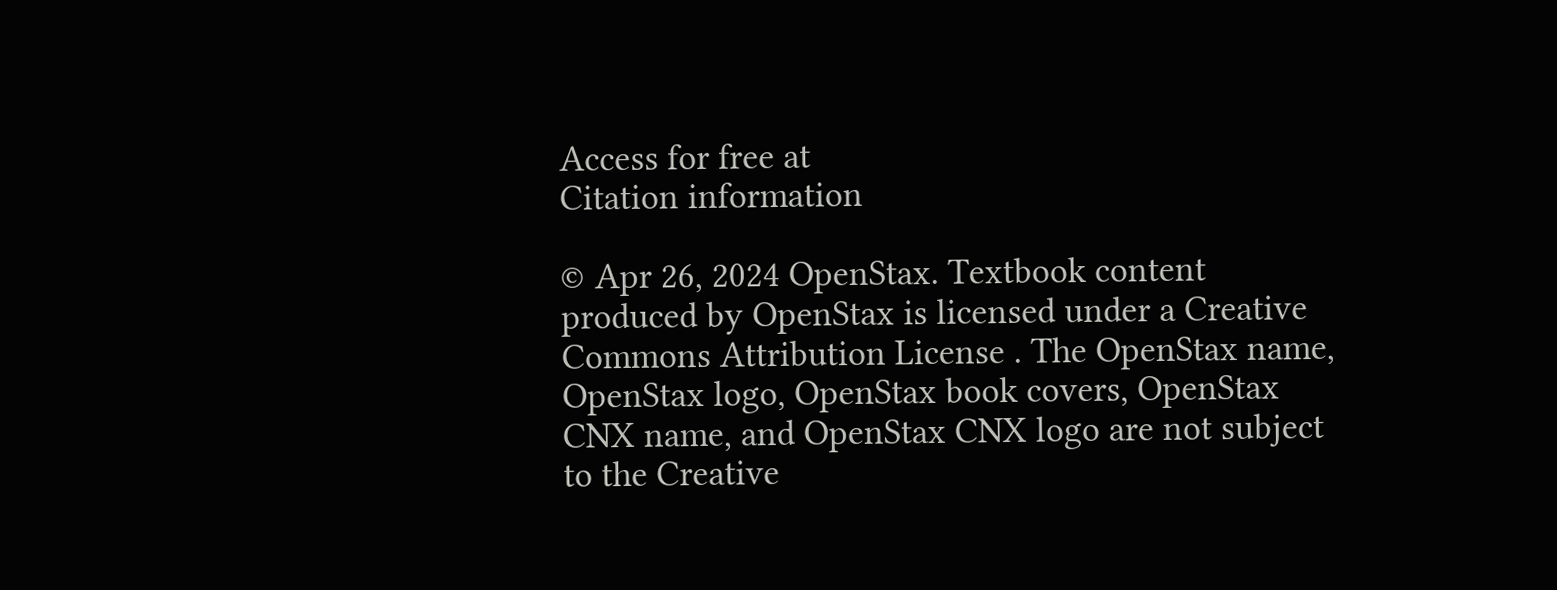Access for free at
Citation information

© Apr 26, 2024 OpenStax. Textbook content produced by OpenStax is licensed under a Creative Commons Attribution License . The OpenStax name, OpenStax logo, OpenStax book covers, OpenStax CNX name, and OpenStax CNX logo are not subject to the Creative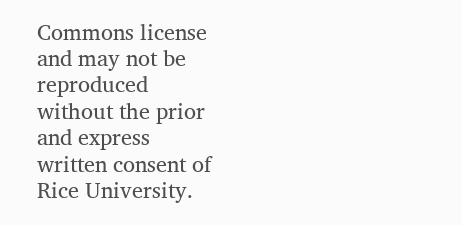Commons license and may not be reproduced without the prior and express written consent of Rice University.